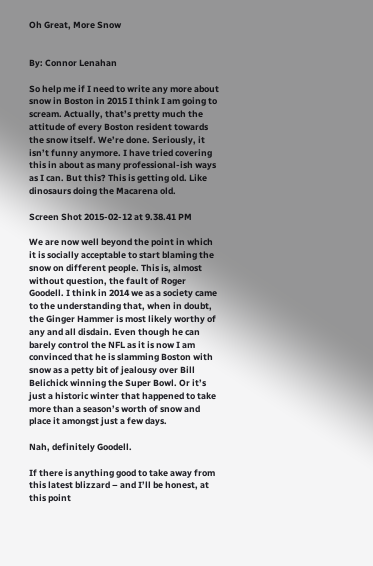Oh Great, More Snow


By: Connor Lenahan

So help me if I need to write any more about snow in Boston in 2015 I think I am going to scream. Actually, that’s pretty much the attitude of every Boston resident towards the snow itself. We’re done. Seriously, it isn’t funny anymore. I have tried covering this in about as many professional-ish ways as I can. But this? This is getting old. Like dinosaurs doing the Macarena old.

Screen Shot 2015-02-12 at 9.38.41 PM

We are now well beyond the point in which it is socially acceptable to start blaming the snow on different people. This is, almost without question, the fault of Roger Goodell. I think in 2014 we as a society came to the understanding that, when in doubt, the Ginger Hammer is most likely worthy of any and all disdain. Even though he can barely control the NFL as it is now I am convinced that he is slamming Boston with snow as a petty bit of jealousy over Bill Belichick winning the Super Bowl. Or it’s just a historic winter that happened to take more than a season’s worth of snow and place it amongst just a few days.

Nah, definitely Goodell.

If there is anything good to take away from this latest blizzard – and I’ll be honest, at this point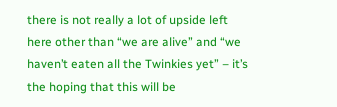there is not really a lot of upside left here other than “we are alive” and “we haven’t eaten all the Twinkies yet” – it’s the hoping that this will be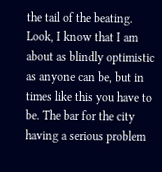the tail of the beating. Look, I know that I am about as blindly optimistic as anyone can be, but in times like this you have to be. The bar for the city having a serious problem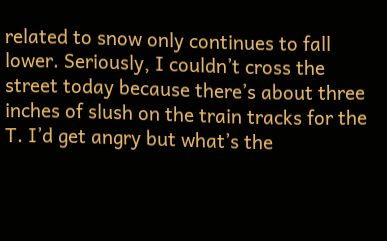related to snow only continues to fall lower. Seriously, I couldn’t cross the street today because there’s about three inches of slush on the train tracks for the T. I’d get angry but what’s the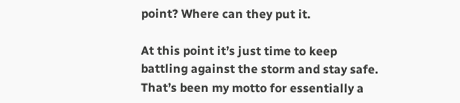point? Where can they put it.

At this point it’s just time to keep battling against the storm and stay safe. That’s been my motto for essentially a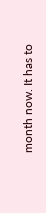month now. It has to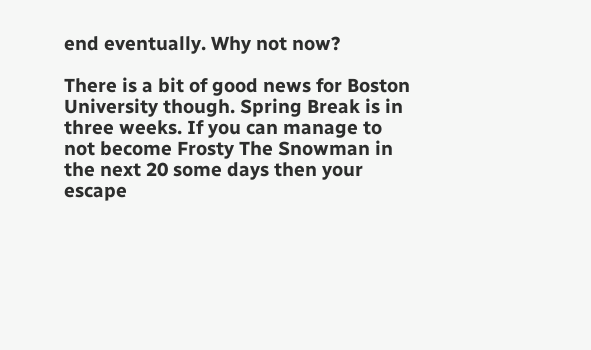end eventually. Why not now?

There is a bit of good news for Boston University though. Spring Break is in three weeks. If you can manage to not become Frosty The Snowman in the next 20 some days then your escape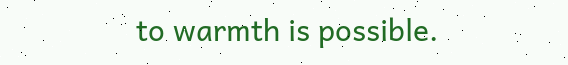to warmth is possible.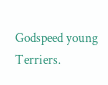Godspeed young Terriers.